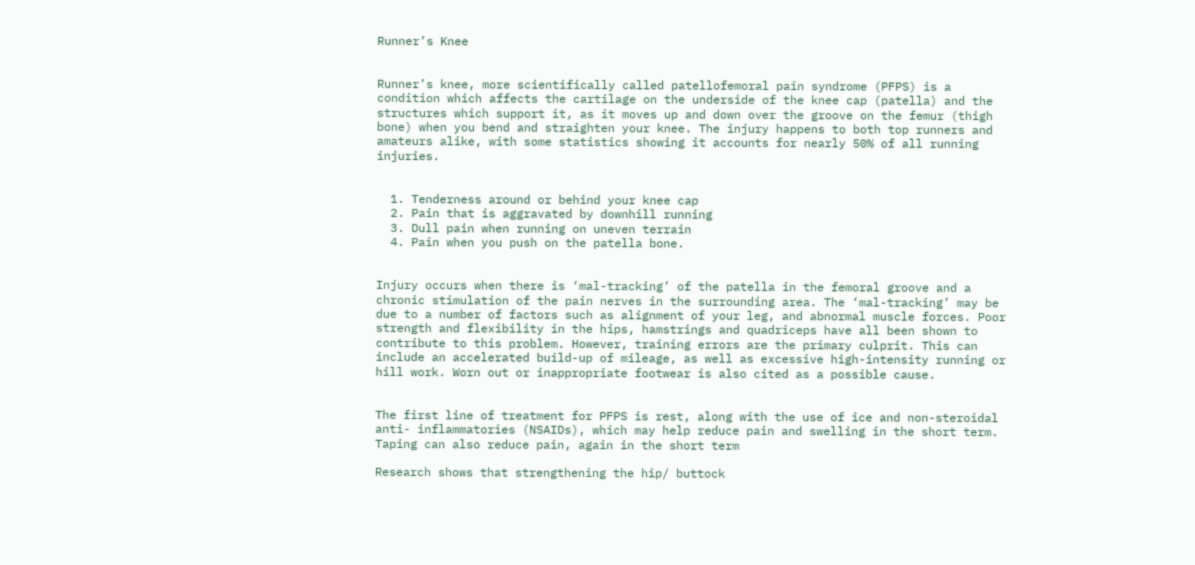Runner’s Knee


Runner’s knee, more scientifically called patellofemoral pain syndrome (PFPS) is a condition which affects the cartilage on the underside of the knee cap (patella) and the structures which support it, as it moves up and down over the groove on the femur (thigh bone) when you bend and straighten your knee. The injury happens to both top runners and amateurs alike, with some statistics showing it accounts for nearly 50% of all running injuries.


  1. Tenderness around or behind your knee cap
  2. Pain that is aggravated by downhill running
  3. Dull pain when running on uneven terrain
  4. Pain when you push on the patella bone.


Injury occurs when there is ‘mal-tracking’ of the patella in the femoral groove and a chronic stimulation of the pain nerves in the surrounding area. The ‘mal-tracking’ may be due to a number of factors such as alignment of your leg, and abnormal muscle forces. Poor strength and flexibility in the hips, hamstrings and quadriceps have all been shown to contribute to this problem. However, training errors are the primary culprit. This can include an accelerated build-up of mileage, as well as excessive high-intensity running or hill work. Worn out or inappropriate footwear is also cited as a possible cause.


The first line of treatment for PFPS is rest, along with the use of ice and non-steroidal anti- inflammatories (NSAIDs), which may help reduce pain and swelling in the short term. Taping can also reduce pain, again in the short term

Research shows that strengthening the hip/ buttock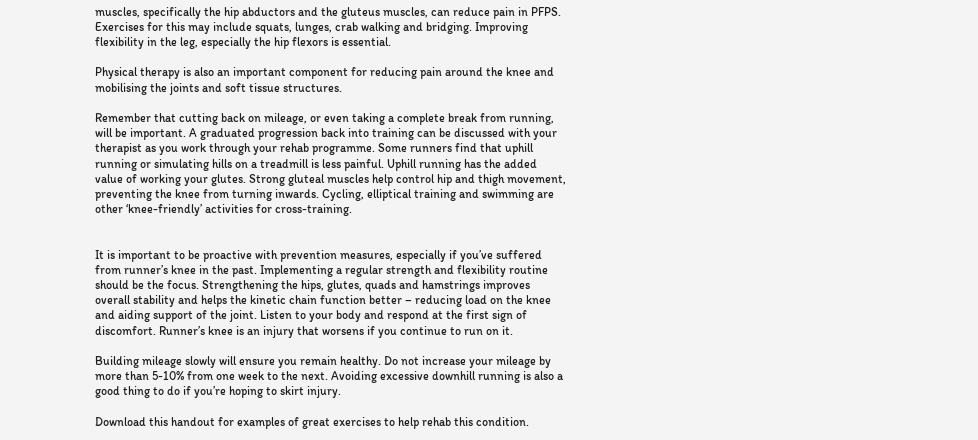muscles, specifically the hip abductors and the gluteus muscles, can reduce pain in PFPS. Exercises for this may include squats, lunges, crab walking and bridging. Improving flexibility in the leg, especially the hip flexors is essential.

Physical therapy is also an important component for reducing pain around the knee and mobilising the joints and soft tissue structures.

Remember that cutting back on mileage, or even taking a complete break from running, will be important. A graduated progression back into training can be discussed with your therapist as you work through your rehab programme. Some runners find that uphill running or simulating hills on a treadmill is less painful. Uphill running has the added value of working your glutes. Strong gluteal muscles help control hip and thigh movement, preventing the knee from turning inwards. Cycling, elliptical training and swimming are other ‘knee-friendly’ activities for cross-training.


It is important to be proactive with prevention measures, especially if you’ve suffered from runner’s knee in the past. Implementing a regular strength and flexibility routine should be the focus. Strengthening the hips, glutes, quads and hamstrings improves overall stability and helps the kinetic chain function better – reducing load on the knee and aiding support of the joint. Listen to your body and respond at the first sign of discomfort. Runner’s knee is an injury that worsens if you continue to run on it.

Building mileage slowly will ensure you remain healthy. Do not increase your mileage by more than 5-10% from one week to the next. Avoiding excessive downhill running is also a good thing to do if you’re hoping to skirt injury.

Download this handout for examples of great exercises to help rehab this condition.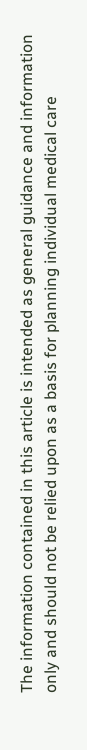The information contained in this article is intended as general guidance and information only and should not be relied upon as a basis for planning individual medical care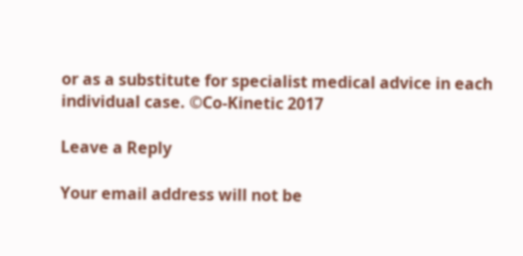or as a substitute for specialist medical advice in each individual case. ©Co-Kinetic 2017

Leave a Reply

Your email address will not be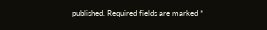published. Required fields are marked *